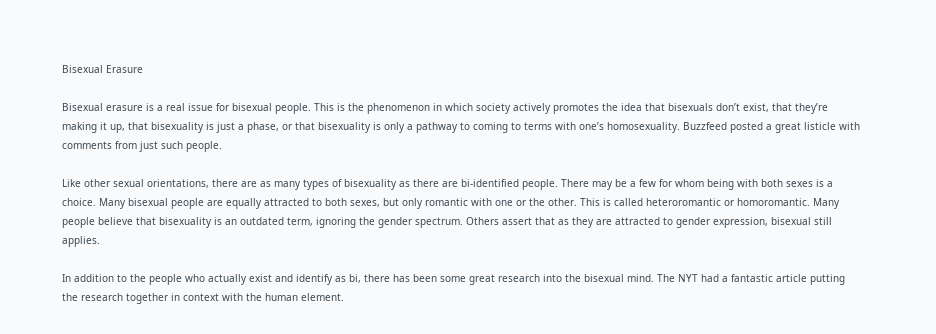Bisexual Erasure

Bisexual erasure is a real issue for bisexual people. This is the phenomenon in which society actively promotes the idea that bisexuals don’t exist, that they’re making it up, that bisexuality is just a phase, or that bisexuality is only a pathway to coming to terms with one’s homosexuality. Buzzfeed posted a great listicle with comments from just such people.

Like other sexual orientations, there are as many types of bisexuality as there are bi-identified people. There may be a few for whom being with both sexes is a choice. Many bisexual people are equally attracted to both sexes, but only romantic with one or the other. This is called heteroromantic or homoromantic. Many people believe that bisexuality is an outdated term, ignoring the gender spectrum. Others assert that as they are attracted to gender expression, bisexual still applies.

In addition to the people who actually exist and identify as bi, there has been some great research into the bisexual mind. The NYT had a fantastic article putting the research together in context with the human element.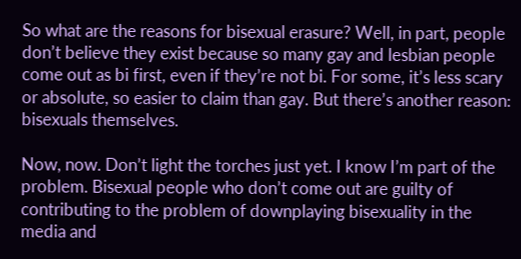So what are the reasons for bisexual erasure? Well, in part, people don’t believe they exist because so many gay and lesbian people come out as bi first, even if they’re not bi. For some, it’s less scary or absolute, so easier to claim than gay. But there’s another reason: bisexuals themselves.

Now, now. Don’t light the torches just yet. I know I’m part of the problem. Bisexual people who don’t come out are guilty of contributing to the problem of downplaying bisexuality in the media and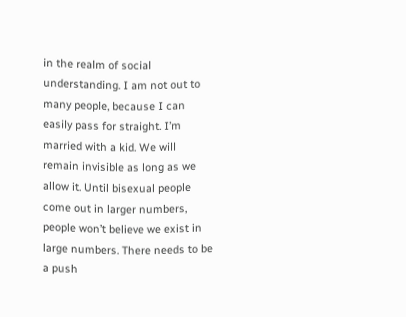in the realm of social understanding. I am not out to many people, because I can easily pass for straight. I’m married with a kid. We will remain invisible as long as we allow it. Until bisexual people come out in larger numbers, people won’t believe we exist in large numbers. There needs to be a push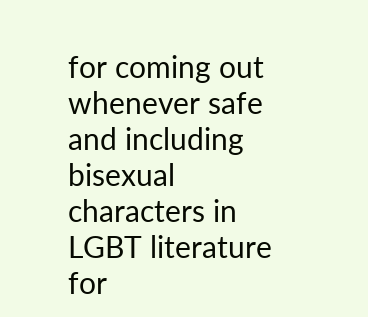for coming out whenever safe and including bisexual characters in LGBT literature for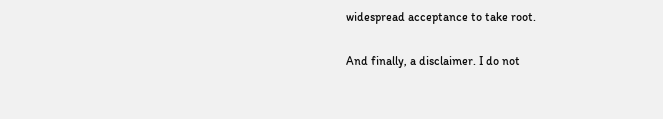widespread acceptance to take root.

And finally, a disclaimer. I do not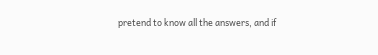pretend to know all the answers, and if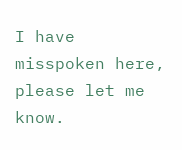I have misspoken here, please let me know.